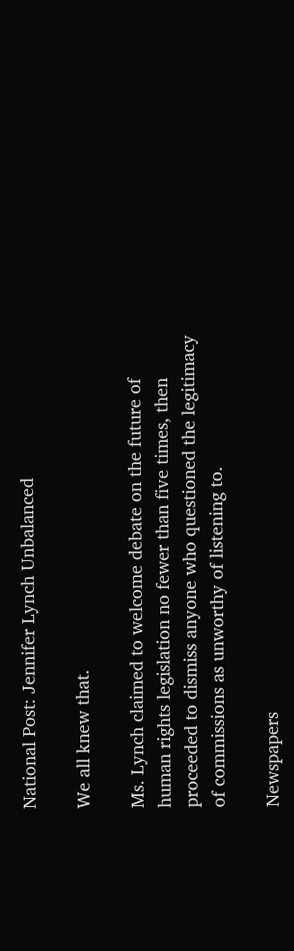National Post: Jennifer Lynch Unbalanced

We all knew that.

Ms. Lynch claimed to welcome debate on the future of human rights legislation no fewer than five times, then proceeded to dismiss anyone who questioned the legitimacy of commissions as unworthy of listening to.

Newspapers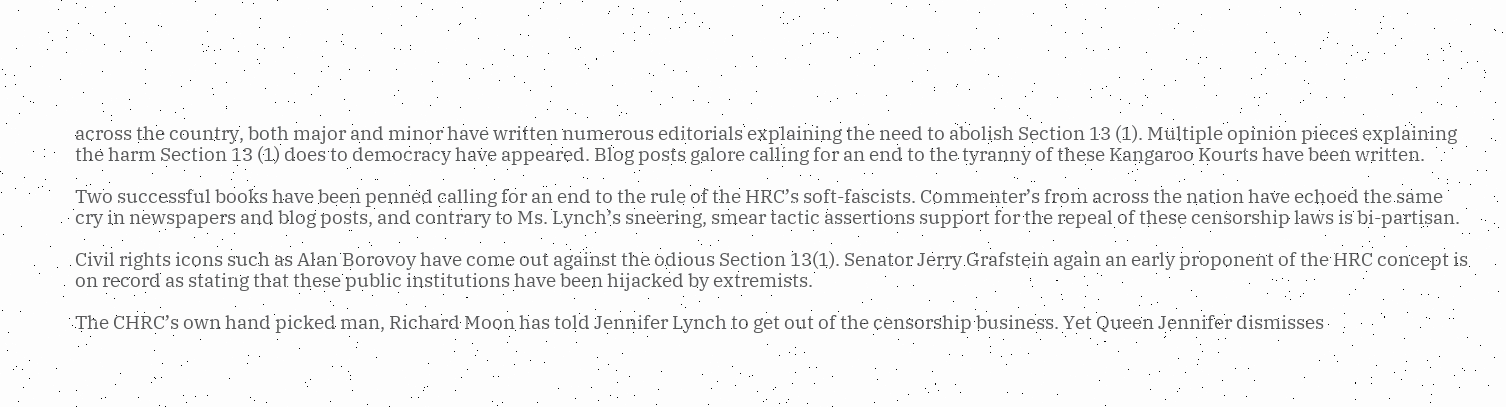across the country, both major and minor have written numerous editorials explaining the need to abolish Section 13 (1). Multiple opinion pieces explaining the harm Section 13 (1) does to democracy have appeared. Blog posts galore calling for an end to the tyranny of these Kangaroo Kourts have been written.

Two successful books have been penned calling for an end to the rule of the HRC’s soft-fascists. Commenter’s from across the nation have echoed the same cry in newspapers and blog posts, and contrary to Ms. Lynch’s sneering, smear tactic assertions support for the repeal of these censorship laws is bi-partisan.

Civil rights icons such as Alan Borovoy have come out against the odious Section 13(1). Senator Jerry Grafstein again an early proponent of the HRC concept is on record as stating that these public institutions have been hijacked by extremists.

The CHRC’s own hand picked man, Richard Moon has told Jennifer Lynch to get out of the censorship business. Yet Queen Jennifer dismisses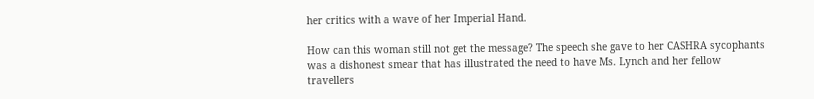her critics with a wave of her Imperial Hand.

How can this woman still not get the message? The speech she gave to her CASHRA sycophants was a dishonest smear that has illustrated the need to have Ms. Lynch and her fellow travellers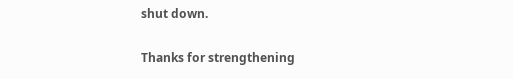shut down.

Thanks for strengthening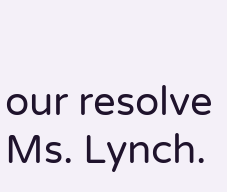our resolve Ms. Lynch.